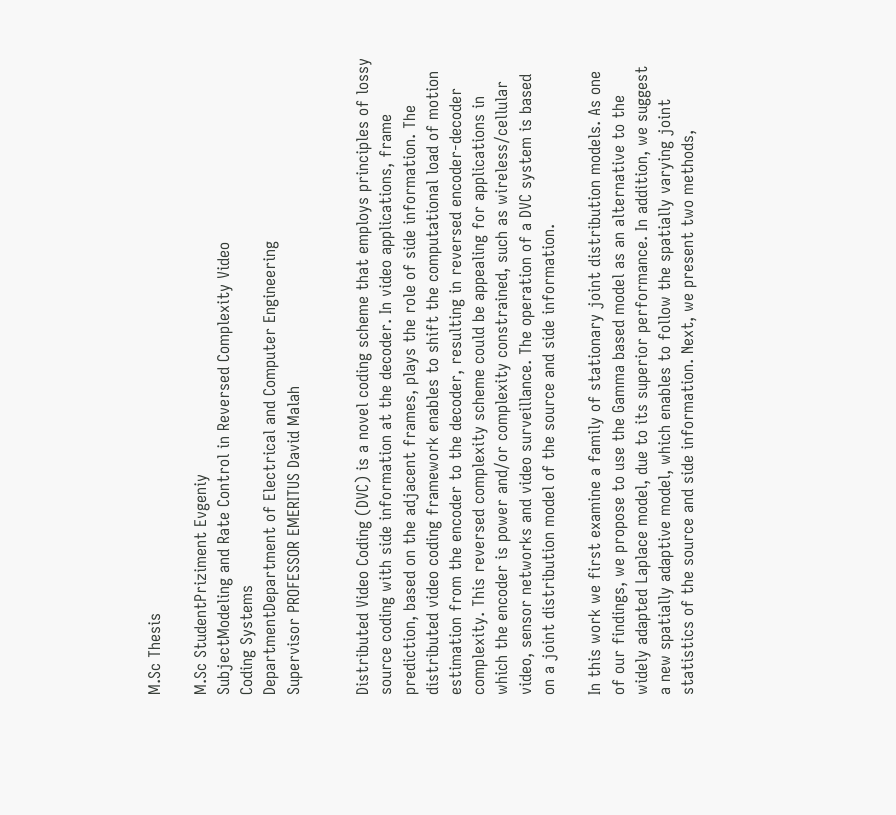M.Sc Thesis

M.Sc StudentPriziment Evgeniy
SubjectModeling and Rate Control in Reversed Complexity Video
Coding Systems
DepartmentDepartment of Electrical and Computer Engineering
Supervisor PROFESSOR EMERITUS David Malah


Distributed Video Coding (DVC) is a novel coding scheme that employs principles of lossy source coding with side information at the decoder. In video applications, frame prediction, based on the adjacent frames, plays the role of side information. The distributed video coding framework enables to shift the computational load of motion estimation from the encoder to the decoder, resulting in reversed encoder-decoder complexity. This reversed complexity scheme could be appealing for applications in which the encoder is power and/or complexity constrained, such as wireless/cellular video, sensor networks and video surveillance. The operation of a DVC system is based on a joint distribution model of the source and side information.

In this work we first examine a family of stationary joint distribution models. As one of our findings, we propose to use the Gamma based model as an alternative to the widely adapted Laplace model, due to its superior performance. In addition, we suggest a new spatially adaptive model, which enables to follow the spatially varying joint statistics of the source and side information. Next, we present two methods,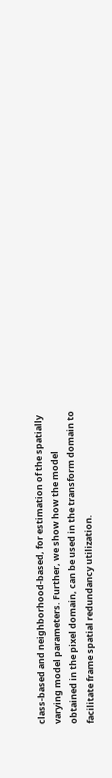class-based and neighborhood-based, for estimation of the spatially varying model parameters. Further, we show how the model obtained in the pixel domain, can be used in the transform domain to facilitate frame spatial redundancy utilization.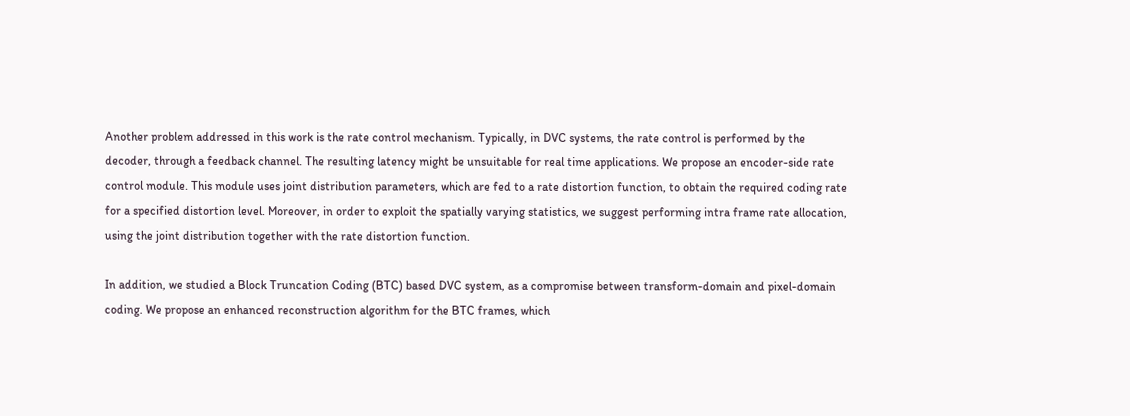Another problem addressed in this work is the rate control mechanism. Typically, in DVC systems, the rate control is performed by the decoder, through a feedback channel. The resulting latency might be unsuitable for real time applications. We propose an encoder-side rate control module. This module uses joint distribution parameters, which are fed to a rate distortion function, to obtain the required coding rate for a specified distortion level. Moreover, in order to exploit the spatially varying statistics, we suggest performing intra frame rate allocation, using the joint distribution together with the rate distortion function.

In addition, we studied a Block Truncation Coding (BTC) based DVC system, as a compromise between transform-domain and pixel-domain coding. We propose an enhanced reconstruction algorithm for the BTC frames, which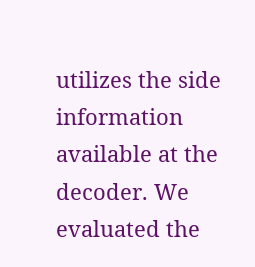utilizes the side information available at the decoder. We evaluated the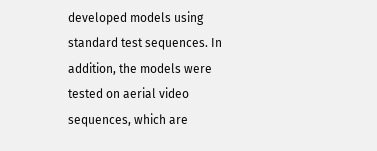developed models using standard test sequences. In addition, the models were tested on aerial video sequences, which are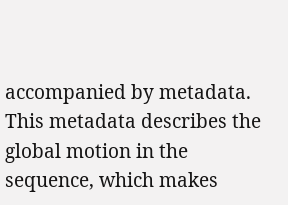accompanied by metadata. This metadata describes the global motion in the sequence, which makes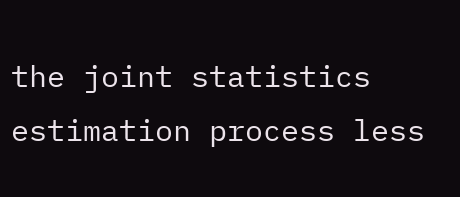the joint statistics estimation process less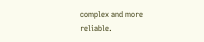complex and more reliable.